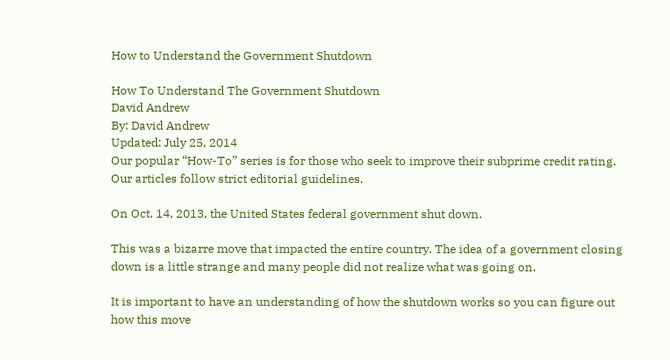How to Understand the Government Shutdown

How To Understand The Government Shutdown
David Andrew
By: David Andrew
Updated: July 25, 2014
Our popular “How-To” series is for those who seek to improve their subprime credit rating. Our articles follow strict editorial guidelines.

On Oct. 14, 2013, the United States federal government shut down.

This was a bizarre move that impacted the entire country. The idea of a government closing down is a little strange and many people did not realize what was going on.

It is important to have an understanding of how the shutdown works so you can figure out how this move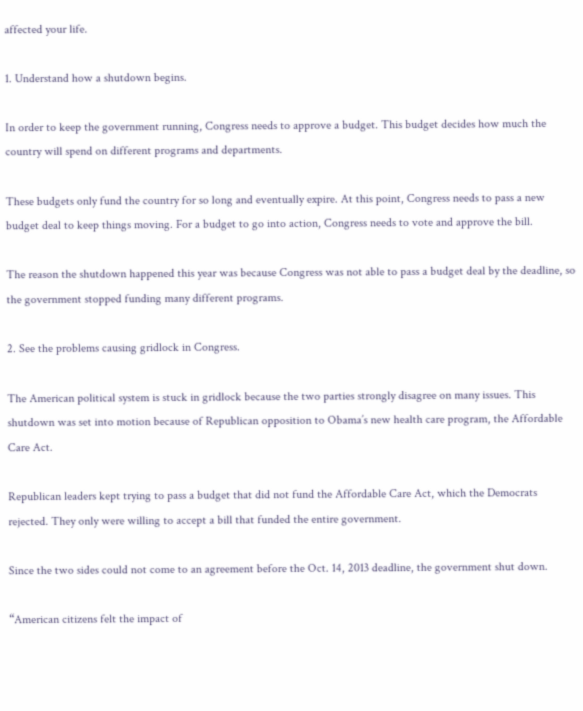affected your life.

1. Understand how a shutdown begins.

In order to keep the government running, Congress needs to approve a budget. This budget decides how much the country will spend on different programs and departments.

These budgets only fund the country for so long and eventually expire. At this point, Congress needs to pass a new budget deal to keep things moving. For a budget to go into action, Congress needs to vote and approve the bill.

The reason the shutdown happened this year was because Congress was not able to pass a budget deal by the deadline, so the government stopped funding many different programs.

2. See the problems causing gridlock in Congress.

The American political system is stuck in gridlock because the two parties strongly disagree on many issues. This shutdown was set into motion because of Republican opposition to Obama’s new health care program, the Affordable Care Act.

Republican leaders kept trying to pass a budget that did not fund the Affordable Care Act, which the Democrats rejected. They only were willing to accept a bill that funded the entire government.

Since the two sides could not come to an agreement before the Oct. 14, 2013 deadline, the government shut down.

“American citizens felt the impact of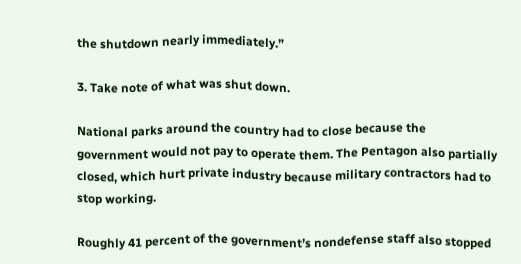the shutdown nearly immediately.”

3. Take note of what was shut down.

National parks around the country had to close because the government would not pay to operate them. The Pentagon also partially closed, which hurt private industry because military contractors had to stop working.

Roughly 41 percent of the government’s nondefense staff also stopped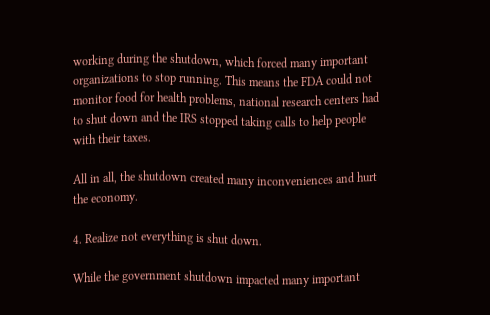working during the shutdown, which forced many important organizations to stop running. This means the FDA could not monitor food for health problems, national research centers had to shut down and the IRS stopped taking calls to help people with their taxes.

All in all, the shutdown created many inconveniences and hurt the economy.

4. Realize not everything is shut down.

While the government shutdown impacted many important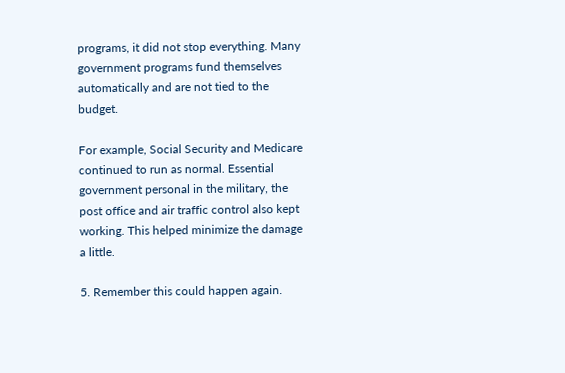programs, it did not stop everything. Many government programs fund themselves automatically and are not tied to the budget.

For example, Social Security and Medicare continued to run as normal. Essential government personal in the military, the post office and air traffic control also kept working. This helped minimize the damage a little.

5. Remember this could happen again.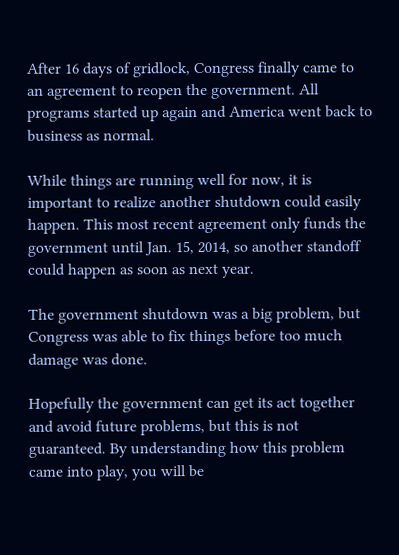After 16 days of gridlock, Congress finally came to an agreement to reopen the government. All programs started up again and America went back to business as normal.

While things are running well for now, it is important to realize another shutdown could easily happen. This most recent agreement only funds the government until Jan. 15, 2014, so another standoff could happen as soon as next year.

The government shutdown was a big problem, but Congress was able to fix things before too much damage was done.

Hopefully the government can get its act together and avoid future problems, but this is not guaranteed. By understanding how this problem came into play, you will be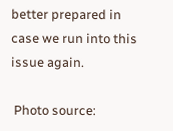better prepared in case we run into this issue again.

 Photo source: